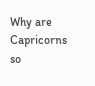Why are Capricorns so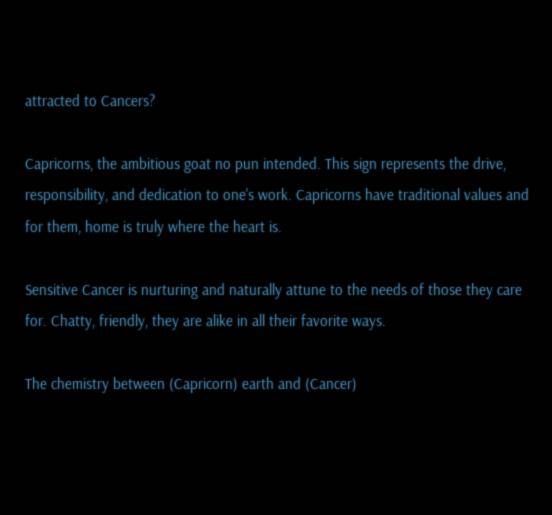attracted to Cancers?

Capricorns, the ambitious goat no pun intended. This sign represents the drive, responsibility, and dedication to one's work. Capricorns have traditional values and for them, home is truly where the heart is.

Sensitive Cancer is nurturing and naturally attune to the needs of those they care for. Chatty, friendly, they are alike in all their favorite ways.

The chemistry between (Capricorn) earth and (Cancer)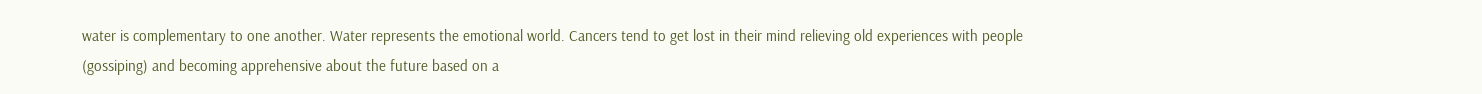water is complementary to one another. Water represents the emotional world. Cancers tend to get lost in their mind relieving old experiences with people (gossiping) and becoming apprehensive about the future based on a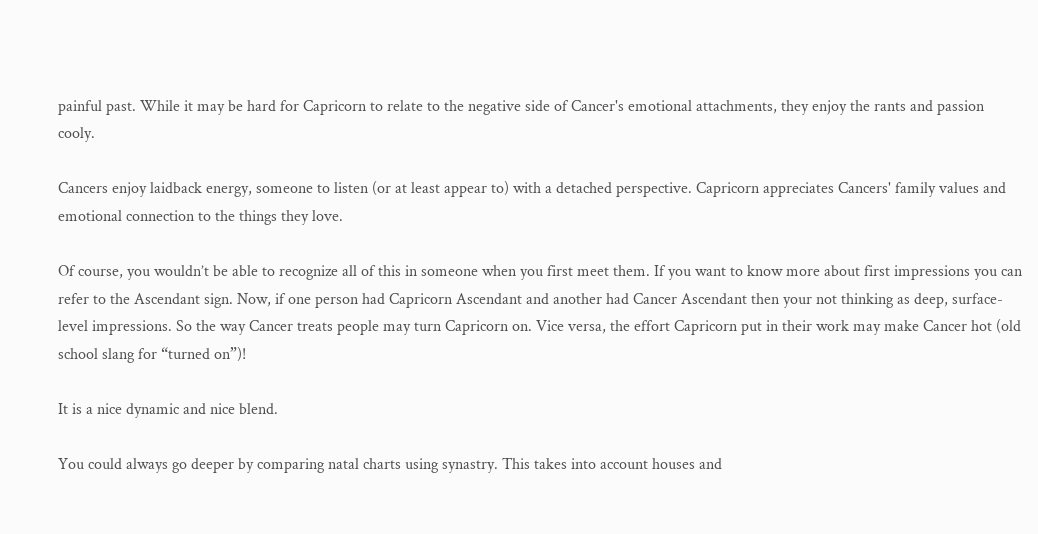painful past. While it may be hard for Capricorn to relate to the negative side of Cancer's emotional attachments, they enjoy the rants and passion cooly.

Cancers enjoy laidback energy, someone to listen (or at least appear to) with a detached perspective. Capricorn appreciates Cancers' family values and emotional connection to the things they love.

Of course, you wouldn’t be able to recognize all of this in someone when you first meet them. If you want to know more about first impressions you can refer to the Ascendant sign. Now, if one person had Capricorn Ascendant and another had Cancer Ascendant then your not thinking as deep, surface-level impressions. So the way Cancer treats people may turn Capricorn on. Vice versa, the effort Capricorn put in their work may make Cancer hot (old school slang for “turned on”)!

It is a nice dynamic and nice blend.

You could always go deeper by comparing natal charts using synastry. This takes into account houses and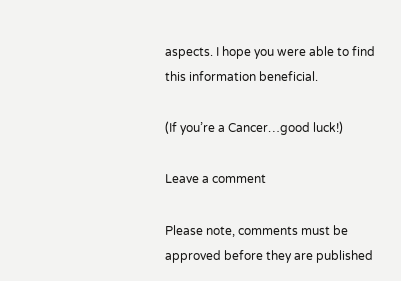aspects. I hope you were able to find this information beneficial.

(If you’re a Cancer…good luck!)

Leave a comment

Please note, comments must be approved before they are published